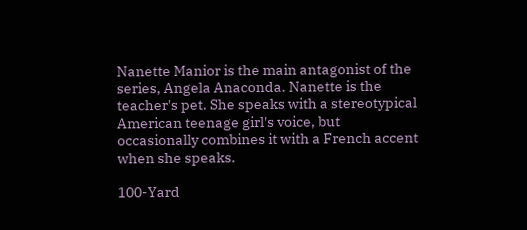Nanette Manior is the main antagonist of the series, Angela Anaconda. Nanette is the teacher's pet. She speaks with a stereotypical American teenage girl's voice, but occasionally combines it with a French accent when she speaks.

100-Yard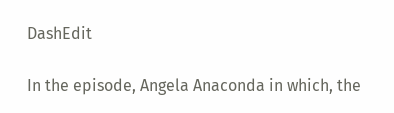DashEdit

In the episode, Angela Anaconda in which, the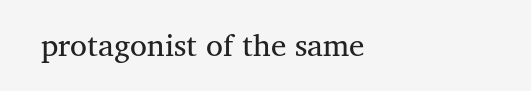protagonist of the same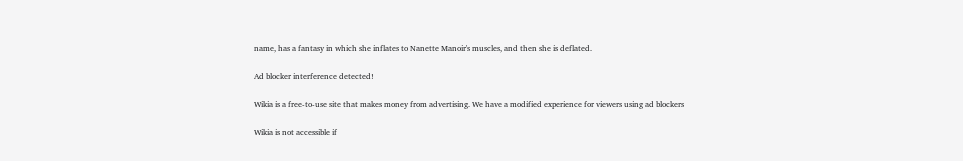name, has a fantasy in which she inflates to Nanette Manoir's muscles, and then she is deflated.

Ad blocker interference detected!

Wikia is a free-to-use site that makes money from advertising. We have a modified experience for viewers using ad blockers

Wikia is not accessible if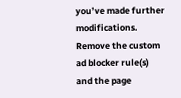you’ve made further modifications. Remove the custom ad blocker rule(s) and the page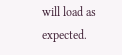will load as expected.